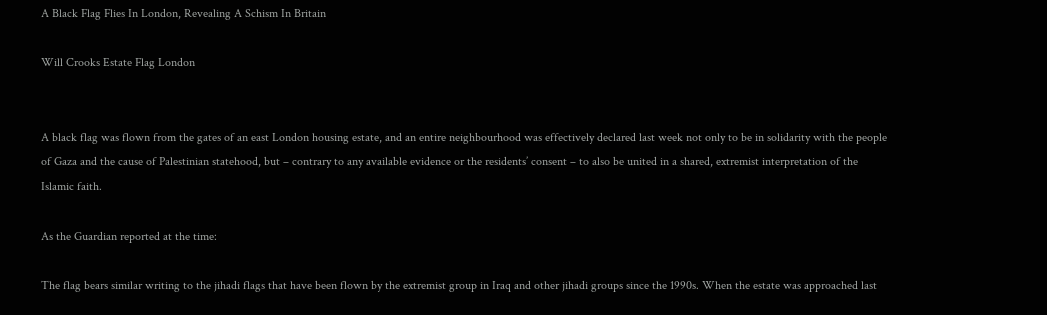A Black Flag Flies In London, Revealing A Schism In Britain

Will Crooks Estate Flag London


A black flag was flown from the gates of an east London housing estate, and an entire neighbourhood was effectively declared last week not only to be in solidarity with the people of Gaza and the cause of Palestinian statehood, but – contrary to any available evidence or the residents’ consent – to also be united in a shared, extremist interpretation of the Islamic faith.

As the Guardian reported at the time:

The flag bears similar writing to the jihadi flags that have been flown by the extremist group in Iraq and other jihadi groups since the 1990s. When the estate was approached last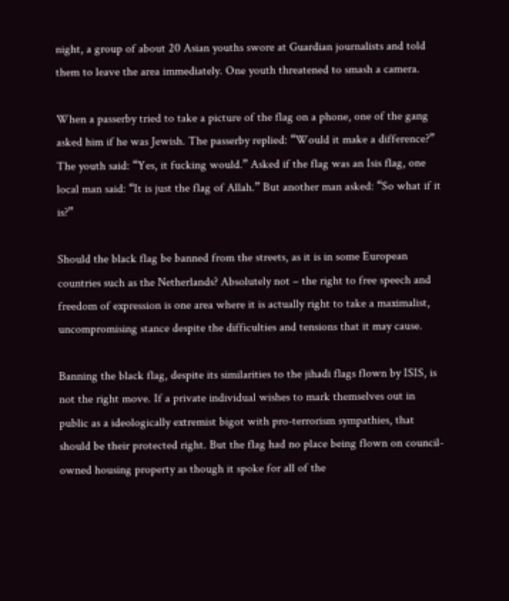night, a group of about 20 Asian youths swore at Guardian journalists and told them to leave the area immediately. One youth threatened to smash a camera.

When a passerby tried to take a picture of the flag on a phone, one of the gang asked him if he was Jewish. The passerby replied: “Would it make a difference?” The youth said: “Yes, it fucking would.” Asked if the flag was an Isis flag, one local man said: “It is just the flag of Allah.” But another man asked: “So what if it is?”

Should the black flag be banned from the streets, as it is in some European countries such as the Netherlands? Absolutely not – the right to free speech and freedom of expression is one area where it is actually right to take a maximalist, uncompromising stance despite the difficulties and tensions that it may cause.

Banning the black flag, despite its similarities to the jihadi flags flown by ISIS, is not the right move. If a private individual wishes to mark themselves out in public as a ideologically extremist bigot with pro-terrorism sympathies, that should be their protected right. But the flag had no place being flown on council-owned housing property as though it spoke for all of the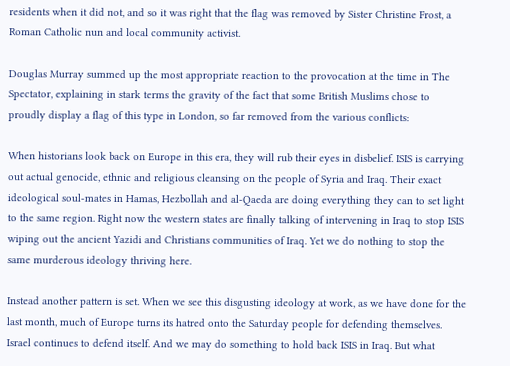residents when it did not, and so it was right that the flag was removed by Sister Christine Frost, a Roman Catholic nun and local community activist.

Douglas Murray summed up the most appropriate reaction to the provocation at the time in The Spectator, explaining in stark terms the gravity of the fact that some British Muslims chose to proudly display a flag of this type in London, so far removed from the various conflicts:

When historians look back on Europe in this era, they will rub their eyes in disbelief. ISIS is carrying out actual genocide, ethnic and religious cleansing on the people of Syria and Iraq. Their exact ideological soul-mates in Hamas, Hezbollah and al-Qaeda are doing everything they can to set light to the same region. Right now the western states are finally talking of intervening in Iraq to stop ISIS wiping out the ancient Yazidi and Christians communities of Iraq. Yet we do nothing to stop the same murderous ideology thriving here.

Instead another pattern is set. When we see this disgusting ideology at work, as we have done for the last month, much of Europe turns its hatred onto the Saturday people for defending themselves. Israel continues to defend itself. And we may do something to hold back ISIS in Iraq. But what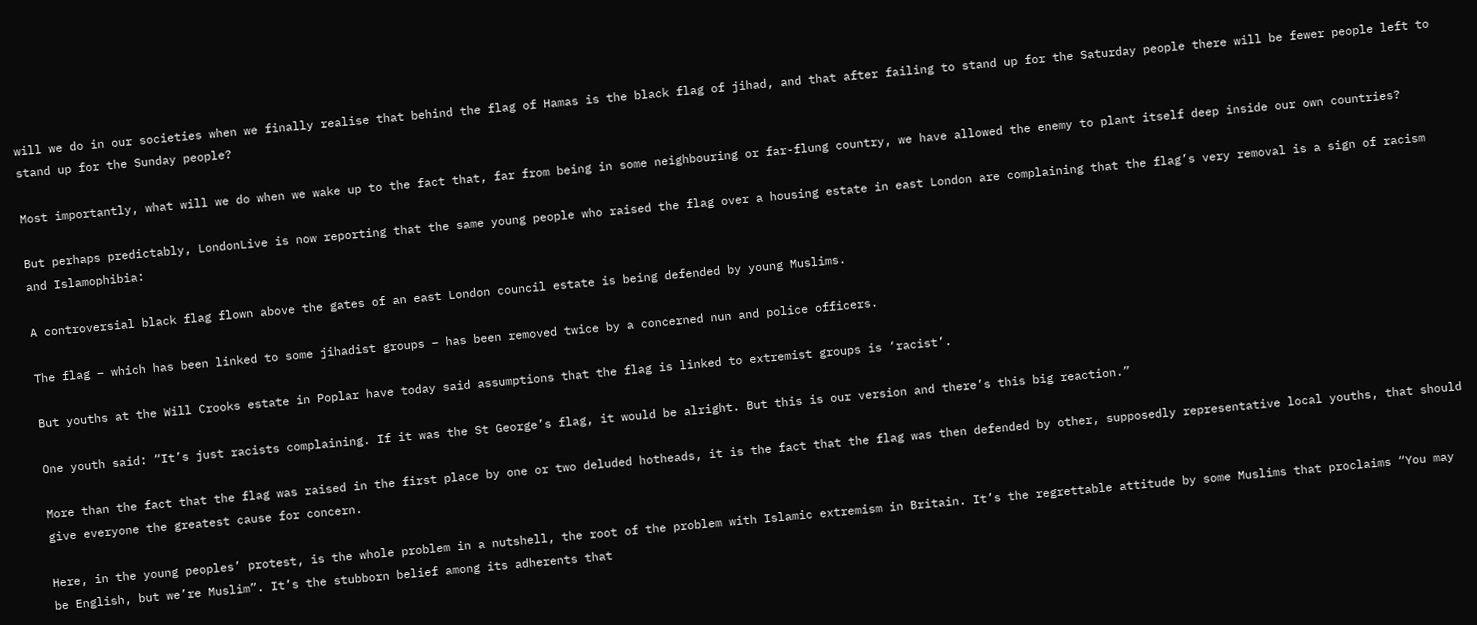will we do in our societies when we finally realise that behind the flag of Hamas is the black flag of jihad, and that after failing to stand up for the Saturday people there will be fewer people left to stand up for the Sunday people?

Most importantly, what will we do when we wake up to the fact that, far from being in some neighbouring or far-flung country, we have allowed the enemy to plant itself deep inside our own countries?

But perhaps predictably, LondonLive is now reporting that the same young people who raised the flag over a housing estate in east London are complaining that the flag’s very removal is a sign of racism and Islamophibia:

A controversial black flag flown above the gates of an east London council estate is being defended by young Muslims.

The flag – which has been linked to some jihadist groups – has been removed twice by a concerned nun and police officers.

But youths at the Will Crooks estate in Poplar have today said assumptions that the flag is linked to extremist groups is ‘racist’.

One youth said: “It’s just racists complaining. If it was the St George’s flag, it would be alright. But this is our version and there’s this big reaction.”

More than the fact that the flag was raised in the first place by one or two deluded hotheads, it is the fact that the flag was then defended by other, supposedly representative local youths, that should give everyone the greatest cause for concern.

Here, in the young peoples’ protest, is the whole problem in a nutshell, the root of the problem with Islamic extremism in Britain. It’s the regrettable attitude by some Muslims that proclaims “You may be English, but we’re Muslim”. It’s the stubborn belief among its adherents that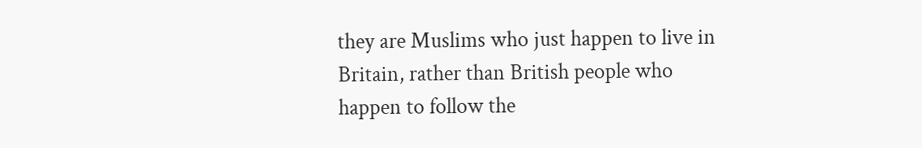they are Muslims who just happen to live in Britain, rather than British people who happen to follow the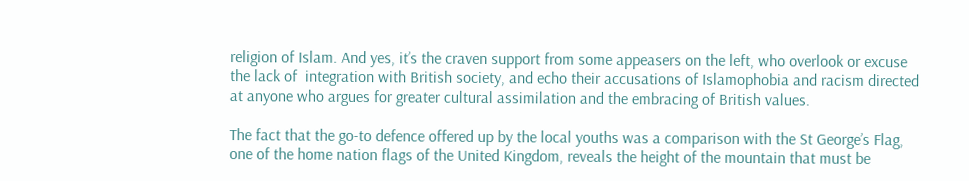religion of Islam. And yes, it’s the craven support from some appeasers on the left, who overlook or excuse the lack of  integration with British society, and echo their accusations of Islamophobia and racism directed at anyone who argues for greater cultural assimilation and the embracing of British values.

The fact that the go-to defence offered up by the local youths was a comparison with the St George’s Flag, one of the home nation flags of the United Kingdom, reveals the height of the mountain that must be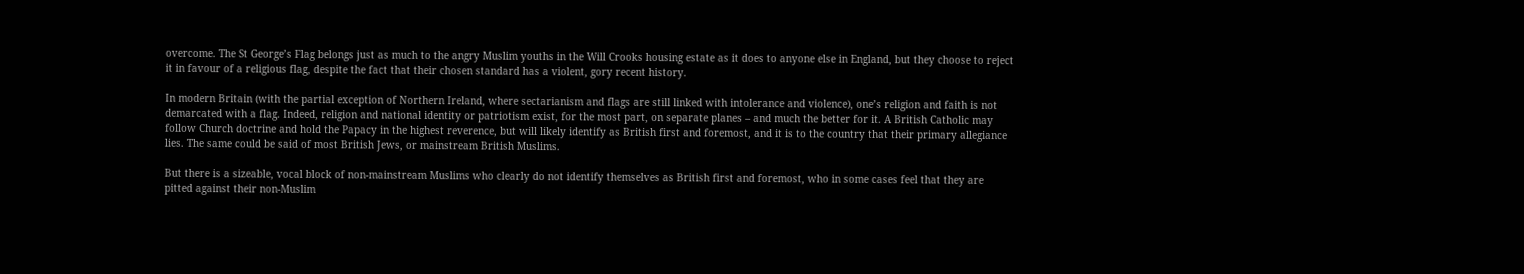overcome. The St George’s Flag belongs just as much to the angry Muslim youths in the Will Crooks housing estate as it does to anyone else in England, but they choose to reject it in favour of a religious flag, despite the fact that their chosen standard has a violent, gory recent history.

In modern Britain (with the partial exception of Northern Ireland, where sectarianism and flags are still linked with intolerance and violence), one’s religion and faith is not demarcated with a flag. Indeed, religion and national identity or patriotism exist, for the most part, on separate planes – and much the better for it. A British Catholic may follow Church doctrine and hold the Papacy in the highest reverence, but will likely identify as British first and foremost, and it is to the country that their primary allegiance lies. The same could be said of most British Jews, or mainstream British Muslims.

But there is a sizeable, vocal block of non-mainstream Muslims who clearly do not identify themselves as British first and foremost, who in some cases feel that they are pitted against their non-Muslim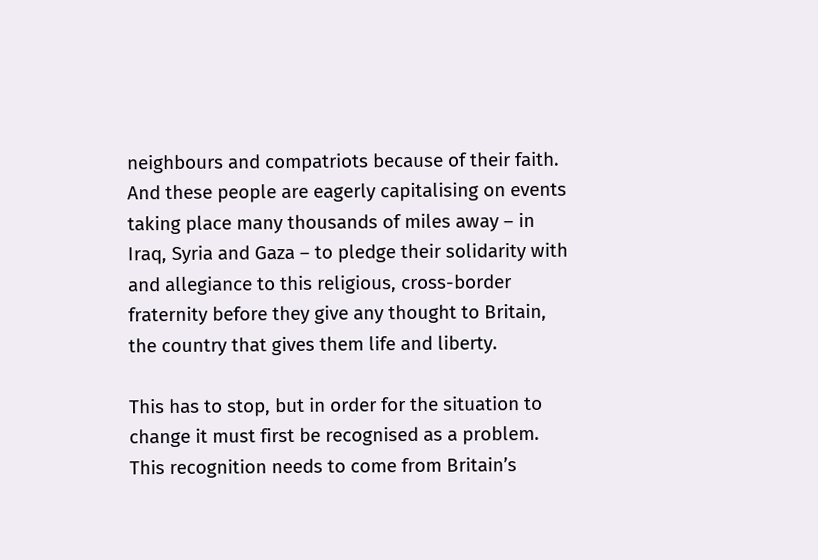neighbours and compatriots because of their faith. And these people are eagerly capitalising on events taking place many thousands of miles away – in Iraq, Syria and Gaza – to pledge their solidarity with and allegiance to this religious, cross-border fraternity before they give any thought to Britain, the country that gives them life and liberty.

This has to stop, but in order for the situation to change it must first be recognised as a problem. This recognition needs to come from Britain’s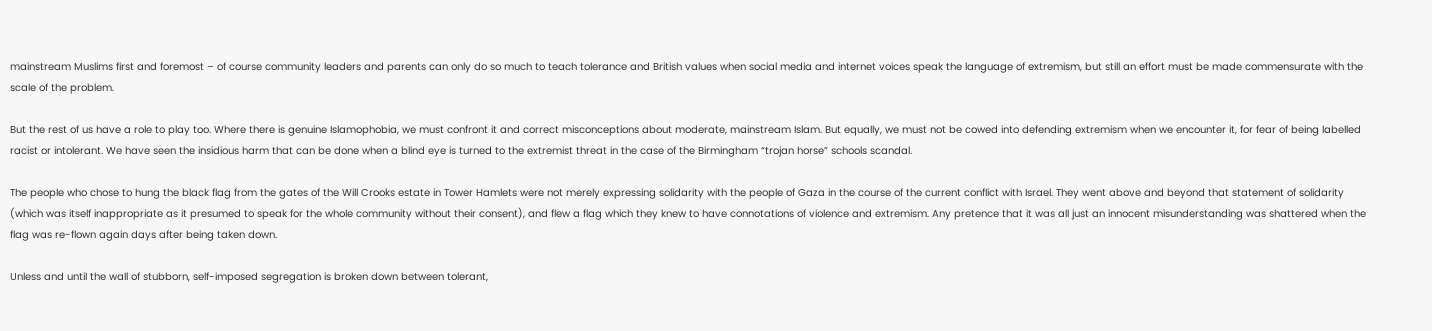mainstream Muslims first and foremost – of course community leaders and parents can only do so much to teach tolerance and British values when social media and internet voices speak the language of extremism, but still an effort must be made commensurate with the scale of the problem.

But the rest of us have a role to play too. Where there is genuine Islamophobia, we must confront it and correct misconceptions about moderate, mainstream Islam. But equally, we must not be cowed into defending extremism when we encounter it, for fear of being labelled racist or intolerant. We have seen the insidious harm that can be done when a blind eye is turned to the extremist threat in the case of the Birmingham “trojan horse” schools scandal.

The people who chose to hung the black flag from the gates of the Will Crooks estate in Tower Hamlets were not merely expressing solidarity with the people of Gaza in the course of the current conflict with Israel. They went above and beyond that statement of solidarity (which was itself inappropriate as it presumed to speak for the whole community without their consent), and flew a flag which they knew to have connotations of violence and extremism. Any pretence that it was all just an innocent misunderstanding was shattered when the flag was re-flown again days after being taken down.

Unless and until the wall of stubborn, self-imposed segregation is broken down between tolerant,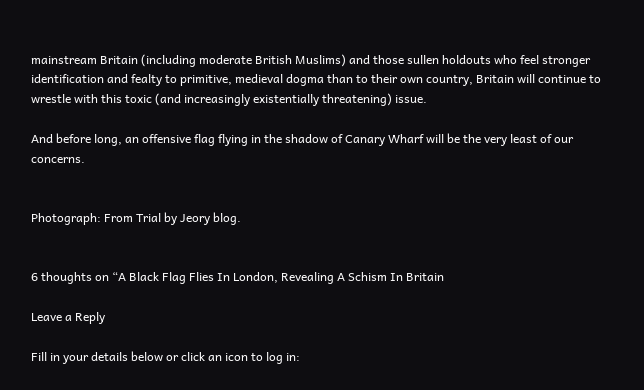mainstream Britain (including moderate British Muslims) and those sullen holdouts who feel stronger identification and fealty to primitive, medieval dogma than to their own country, Britain will continue to wrestle with this toxic (and increasingly existentially threatening) issue.

And before long, an offensive flag flying in the shadow of Canary Wharf will be the very least of our concerns.


Photograph: From Trial by Jeory blog.


6 thoughts on “A Black Flag Flies In London, Revealing A Schism In Britain

Leave a Reply

Fill in your details below or click an icon to log in: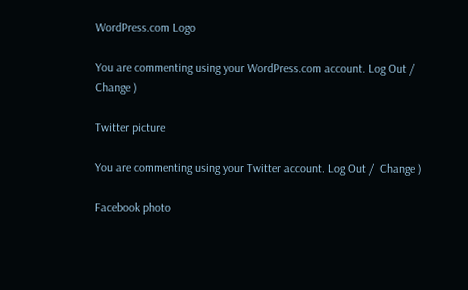WordPress.com Logo

You are commenting using your WordPress.com account. Log Out /  Change )

Twitter picture

You are commenting using your Twitter account. Log Out /  Change )

Facebook photo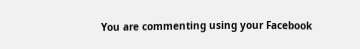You are commenting using your Facebook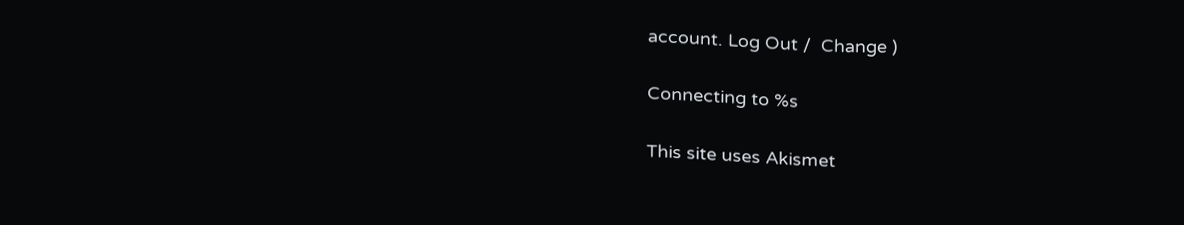account. Log Out /  Change )

Connecting to %s

This site uses Akismet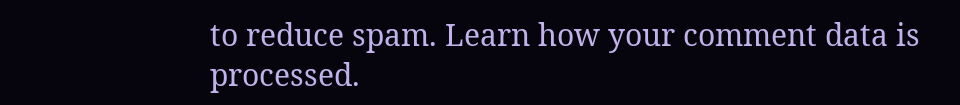to reduce spam. Learn how your comment data is processed.